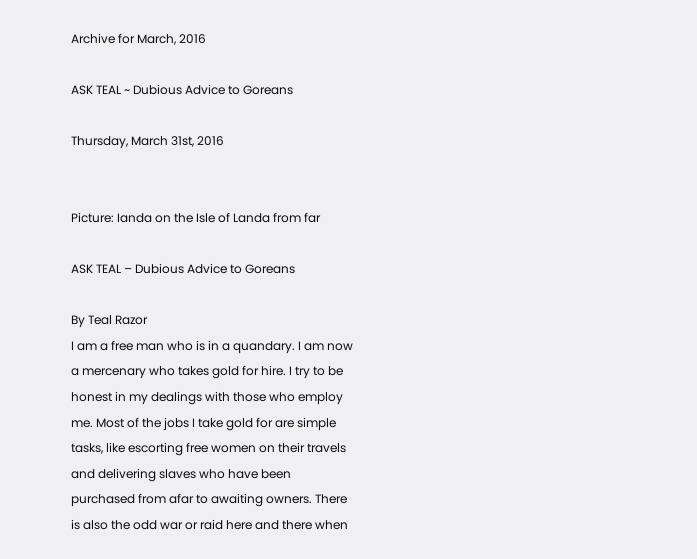Archive for March, 2016

ASK TEAL ~ Dubious Advice to Goreans

Thursday, March 31st, 2016


Picture: Ianda on the Isle of Landa from far

ASK TEAL – Dubious Advice to Goreans

By Teal Razor
I am a free man who is in a quandary. I am now a mercenary who takes gold for hire. I try to be honest in my dealings with those who employ me. Most of the jobs I take gold for are simple tasks, like escorting free women on their travels and delivering slaves who have been purchased from afar to awaiting owners. There is also the odd war or raid here and there when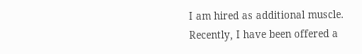I am hired as additional muscle.
Recently, I have been offered a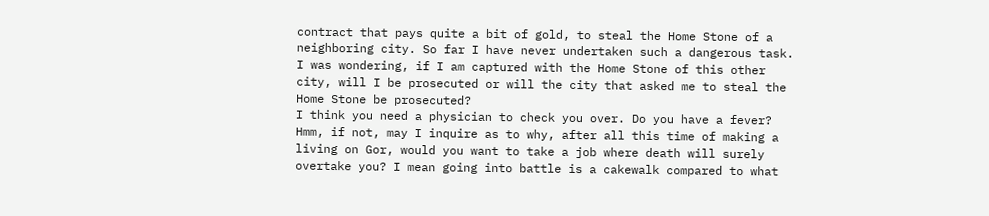contract that pays quite a bit of gold, to steal the Home Stone of a neighboring city. So far I have never undertaken such a dangerous task. I was wondering, if I am captured with the Home Stone of this other city, will I be prosecuted or will the city that asked me to steal the Home Stone be prosecuted?
I think you need a physician to check you over. Do you have a fever? Hmm, if not, may I inquire as to why, after all this time of making a living on Gor, would you want to take a job where death will surely overtake you? I mean going into battle is a cakewalk compared to what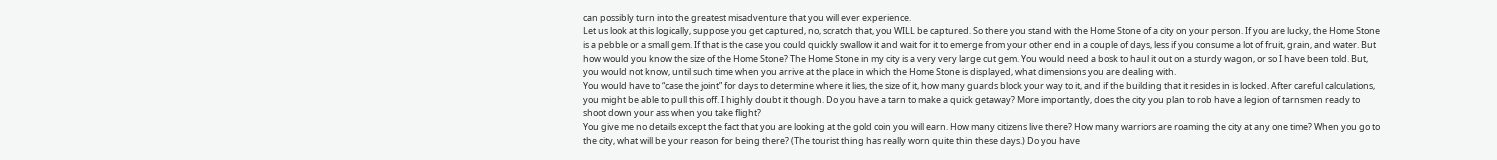can possibly turn into the greatest misadventure that you will ever experience.
Let us look at this logically, suppose you get captured, no, scratch that, you WILL be captured. So there you stand with the Home Stone of a city on your person. If you are lucky, the Home Stone is a pebble or a small gem. If that is the case you could quickly swallow it and wait for it to emerge from your other end in a couple of days, less if you consume a lot of fruit, grain, and water. But how would you know the size of the Home Stone? The Home Stone in my city is a very very large cut gem. You would need a bosk to haul it out on a sturdy wagon, or so I have been told. But, you would not know, until such time when you arrive at the place in which the Home Stone is displayed, what dimensions you are dealing with.
You would have to “case the joint” for days to determine where it lies, the size of it, how many guards block your way to it, and if the building that it resides in is locked. After careful calculations, you might be able to pull this off. I highly doubt it though. Do you have a tarn to make a quick getaway? More importantly, does the city you plan to rob have a legion of tarnsmen ready to shoot down your ass when you take flight?
You give me no details except the fact that you are looking at the gold coin you will earn. How many citizens live there? How many warriors are roaming the city at any one time? When you go to the city, what will be your reason for being there? (The tourist thing has really worn quite thin these days.) Do you have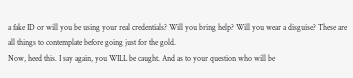a fake ID or will you be using your real credentials? Will you bring help? Will you wear a disguise? These are all things to contemplate before going just for the gold.
Now, heed this. I say again, you WILL be caught. And as to your question who will be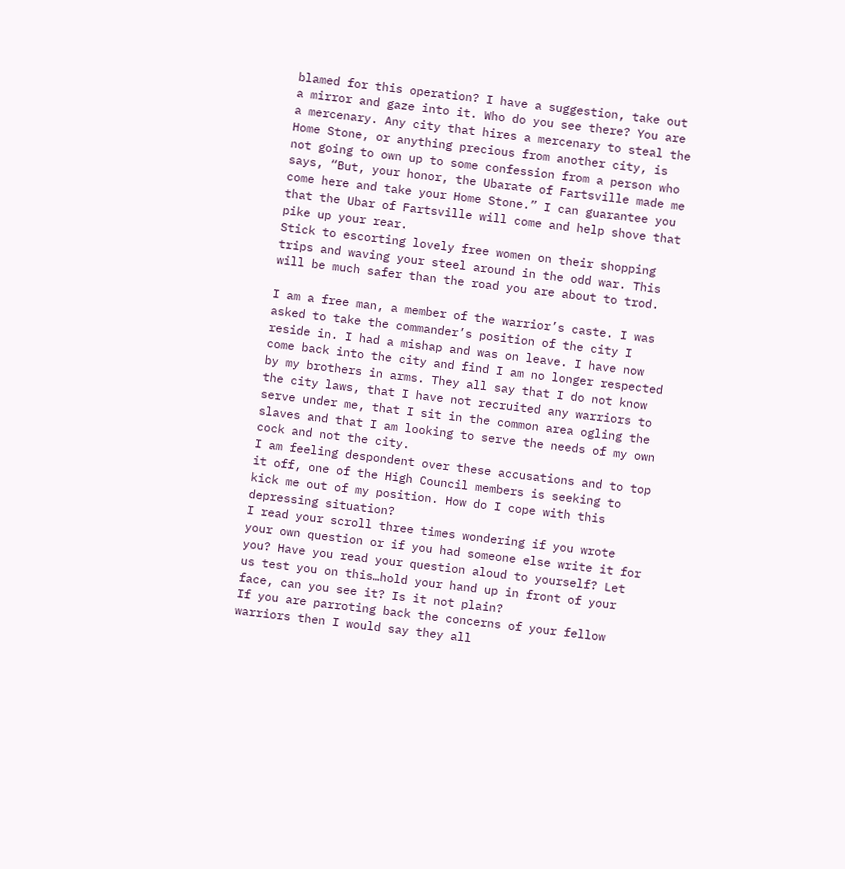blamed for this operation? I have a suggestion, take out a mirror and gaze into it. Who do you see there? You are a mercenary. Any city that hires a mercenary to steal the Home Stone, or anything precious from another city, is not going to own up to some confession from a person who says, “But, your honor, the Ubarate of Fartsville made me come here and take your Home Stone.” I can guarantee you that the Ubar of Fartsville will come and help shove that pike up your rear.
Stick to escorting lovely free women on their shopping trips and waving your steel around in the odd war. This will be much safer than the road you are about to trod.

I am a free man, a member of the warrior’s caste. I was asked to take the commander’s position of the city I reside in. I had a mishap and was on leave. I have now come back into the city and find I am no longer respected by my brothers in arms. They all say that I do not know the city laws, that I have not recruited any warriors to serve under me, that I sit in the common area ogling the slaves and that I am looking to serve the needs of my own cock and not the city.
I am feeling despondent over these accusations and to top it off, one of the High Council members is seeking to kick me out of my position. How do I cope with this depressing situation?
I read your scroll three times wondering if you wrote your own question or if you had someone else write it for you? Have you read your question aloud to yourself? Let us test you on this…hold your hand up in front of your face, can you see it? Is it not plain?
If you are parroting back the concerns of your fellow warriors then I would say they all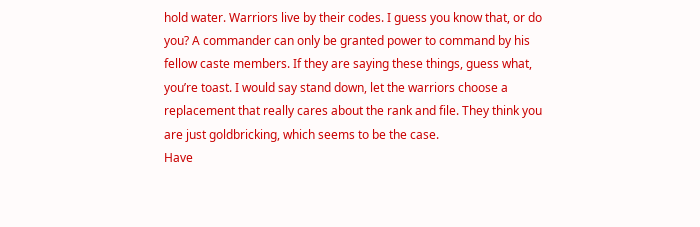hold water. Warriors live by their codes. I guess you know that, or do you? A commander can only be granted power to command by his fellow caste members. If they are saying these things, guess what, you’re toast. I would say stand down, let the warriors choose a replacement that really cares about the rank and file. They think you are just goldbricking, which seems to be the case.
Have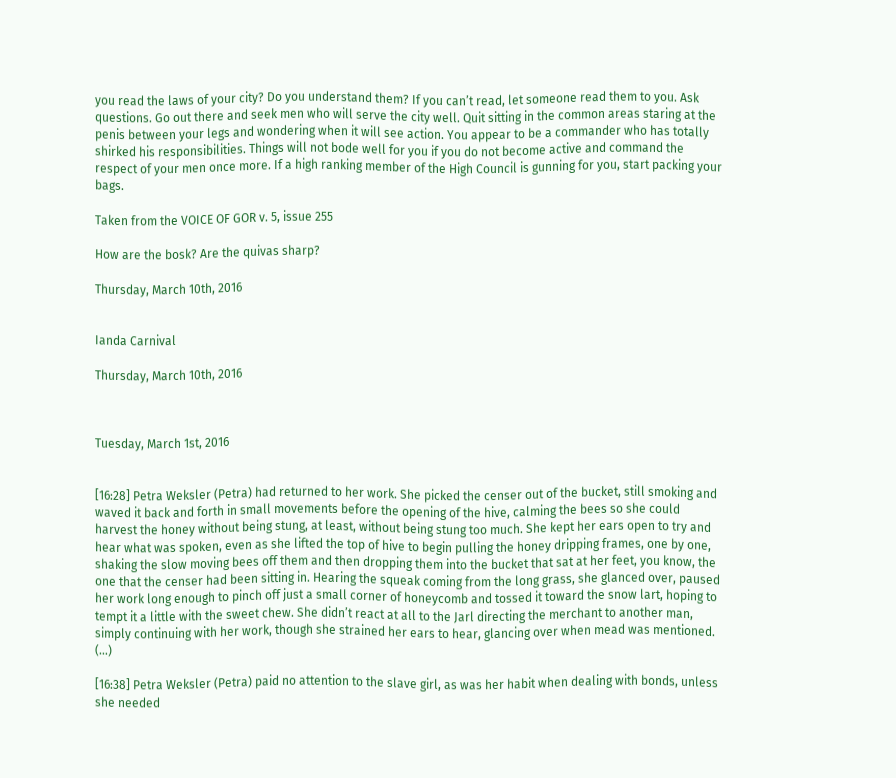you read the laws of your city? Do you understand them? If you can’t read, let someone read them to you. Ask questions. Go out there and seek men who will serve the city well. Quit sitting in the common areas staring at the penis between your legs and wondering when it will see action. You appear to be a commander who has totally shirked his responsibilities. Things will not bode well for you if you do not become active and command the respect of your men once more. If a high ranking member of the High Council is gunning for you, start packing your bags.

Taken from the VOICE OF GOR v. 5, issue 255

How are the bosk? Are the quivas sharp?

Thursday, March 10th, 2016


Ianda Carnival

Thursday, March 10th, 2016



Tuesday, March 1st, 2016


[16:28] Petra Weksler (Petra) had returned to her work. She picked the censer out of the bucket, still smoking and waved it back and forth in small movements before the opening of the hive, calming the bees so she could harvest the honey without being stung, at least, without being stung too much. She kept her ears open to try and hear what was spoken, even as she lifted the top of hive to begin pulling the honey dripping frames, one by one, shaking the slow moving bees off them and then dropping them into the bucket that sat at her feet, you know, the one that the censer had been sitting in. Hearing the squeak coming from the long grass, she glanced over, paused her work long enough to pinch off just a small corner of honeycomb and tossed it toward the snow lart, hoping to tempt it a little with the sweet chew. She didn’t react at all to the Jarl directing the merchant to another man, simply continuing with her work, though she strained her ears to hear, glancing over when mead was mentioned. (…)

[16:38] Petra Weksler (Petra) paid no attention to the slave girl, as was her habit when dealing with bonds, unless she needed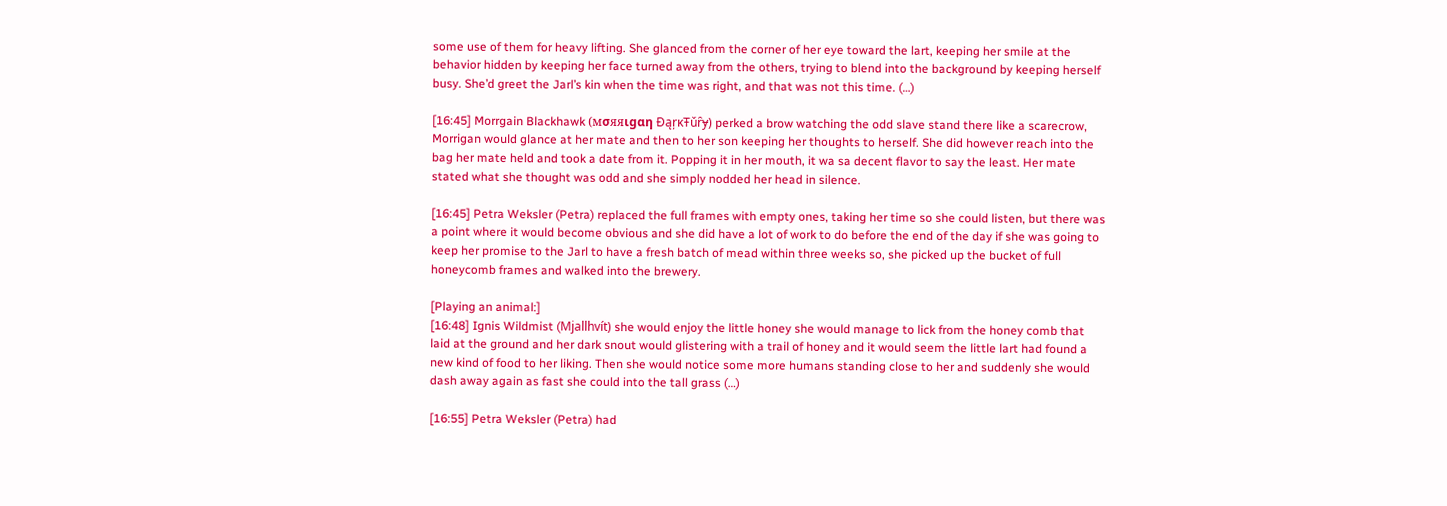some use of them for heavy lifting. She glanced from the corner of her eye toward the lart, keeping her smile at the behavior hidden by keeping her face turned away from the others, trying to blend into the background by keeping herself busy. She’d greet the Jarl’s kin when the time was right, and that was not this time. (…)

[16:45] Morrgain Blackhawk (мσяяιgαη ÐąŗĸŦǔȓɏ) perked a brow watching the odd slave stand there like a scarecrow, Morrigan would glance at her mate and then to her son keeping her thoughts to herself. She did however reach into the bag her mate held and took a date from it. Popping it in her mouth, it wa sa decent flavor to say the least. Her mate stated what she thought was odd and she simply nodded her head in silence.

[16:45] Petra Weksler (Petra) replaced the full frames with empty ones, taking her time so she could listen, but there was a point where it would become obvious and she did have a lot of work to do before the end of the day if she was going to keep her promise to the Jarl to have a fresh batch of mead within three weeks so, she picked up the bucket of full honeycomb frames and walked into the brewery.

[Playing an animal:]
[16:48] Ignis Wildmist (Mjallhvít) she would enjoy the little honey she would manage to lick from the honey comb that laid at the ground and her dark snout would glistering with a trail of honey and it would seem the little lart had found a new kind of food to her liking. Then she would notice some more humans standing close to her and suddenly she would dash away again as fast she could into the tall grass (…)

[16:55] Petra Weksler (Petra) had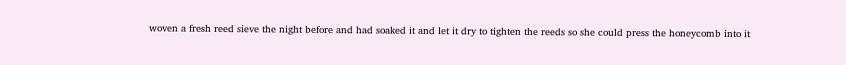woven a fresh reed sieve the night before and had soaked it and let it dry to tighten the reeds so she could press the honeycomb into it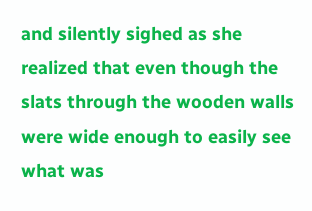and silently sighed as she realized that even though the slats through the wooden walls were wide enough to easily see what was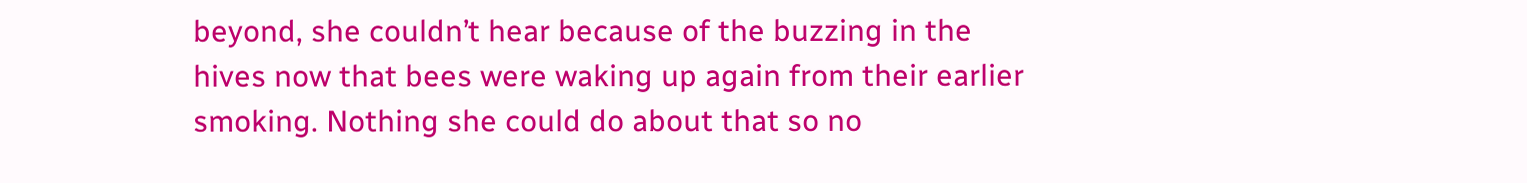beyond, she couldn’t hear because of the buzzing in the hives now that bees were waking up again from their earlier smoking. Nothing she could do about that so no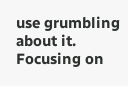use grumbling about it. Focusing on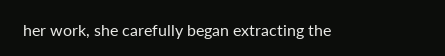her work, she carefully began extracting the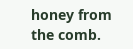honey from the comb.